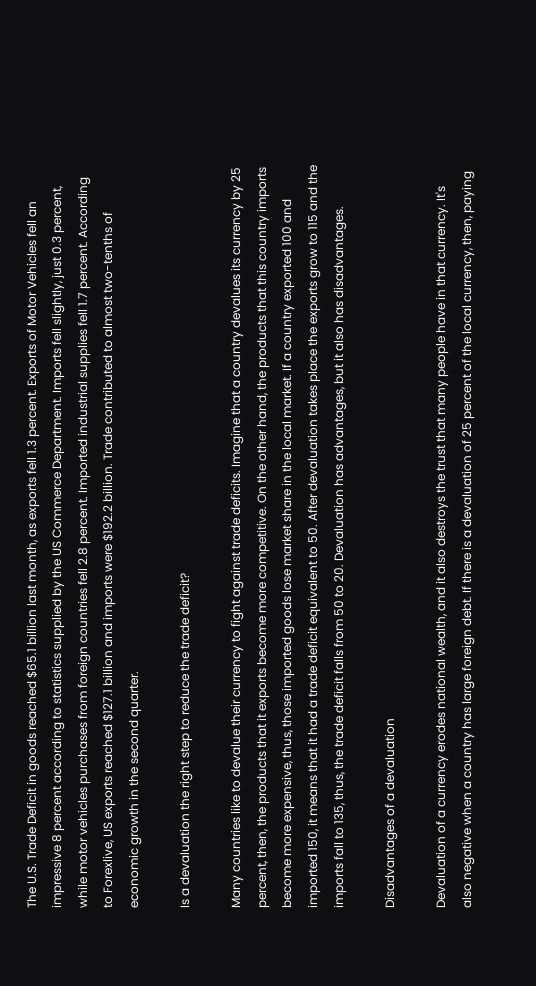The U.S. Trade Deficit in goods reached $65.1 billion last month, as exports fell 1.3 percent. Exports of Motor Vehicles fell an impressive 8 percent according to statistics supplied by the US Commerce Department. Imports fell slightly, just 0.3 percent, while motor vehicles purchases from foreign countries fell 2.8 percent. Imported industrial supplies fell 1.7 percent. According to Forexlive, US exports reached $127.1 billion and imports were $192.2 billion. Trade contributed to almost two-tenths of economic growth in the second quarter.

Is a devaluation the right step to reduce the trade deficit?

Many countries like to devalue their currency to fight against trade deficits. Imagine that a country devalues its currency by 25 percent, then, the products that it exports become more competitive. On the other hand, the products that this country imports become more expensive, thus, those imported goods lose market share in the local market. If a country exported 100 and imported 150, it means that it had a trade deficit equivalent to 50. After devaluation takes place the exports grow to 115 and the imports fall to 135, thus, the trade deficit falls from 50 to 20. Devaluation has advantages, but it also has disadvantages.

Disadvantages of a devaluation

Devaluation of a currency erodes national wealth, and it also destroys the trust that many people have in that currency. It's also negative when a country has large foreign debt. If there is a devaluation of 25 percent of the local currency, then, paying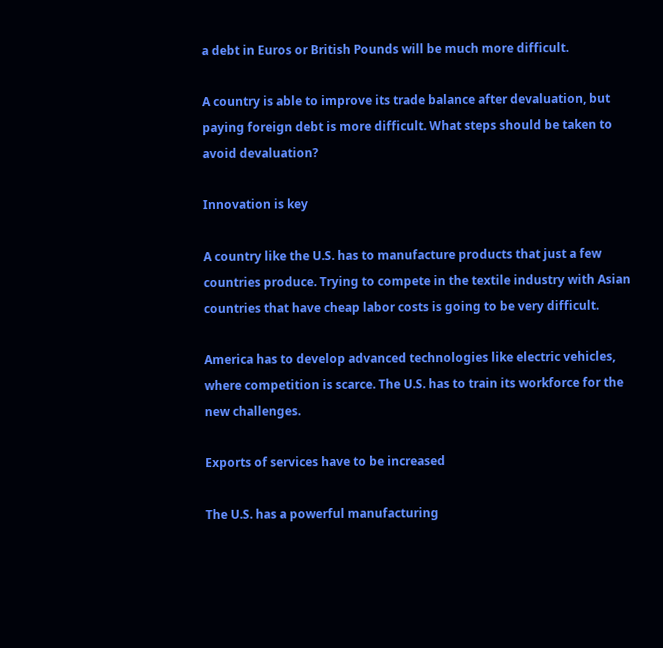a debt in Euros or British Pounds will be much more difficult.

A country is able to improve its trade balance after devaluation, but paying foreign debt is more difficult. What steps should be taken to avoid devaluation?

Innovation is key

A country like the U.S. has to manufacture products that just a few countries produce. Trying to compete in the textile industry with Asian countries that have cheap labor costs is going to be very difficult.

America has to develop advanced technologies like electric vehicles, where competition is scarce. The U.S. has to train its workforce for the new challenges.

Exports of services have to be increased

The U.S. has a powerful manufacturing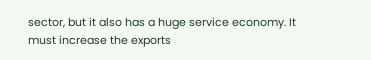sector, but it also has a huge service economy. It must increase the exports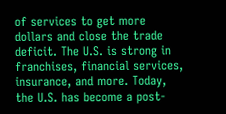of services to get more dollars and close the trade deficit. The U.S. is strong in franchises, financial services, insurance, and more. Today, the U.S. has become a post-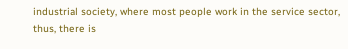industrial society, where most people work in the service sector, thus, there is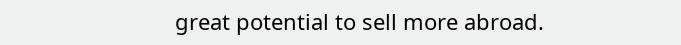great potential to sell more abroad.